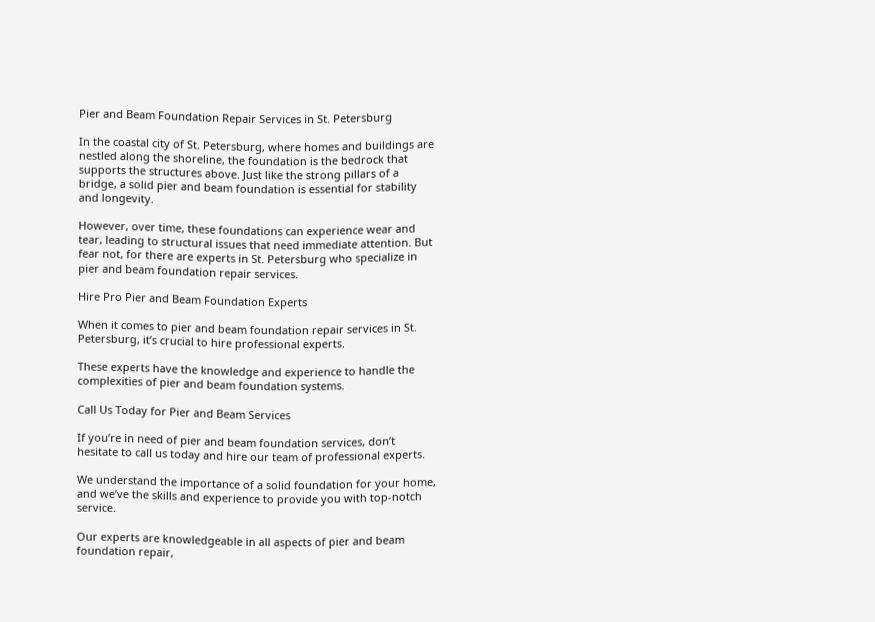Pier and Beam Foundation Repair Services in St. Petersburg

In the coastal city of St. Petersburg, where homes and buildings are nestled along the shoreline, the foundation is the bedrock that supports the structures above. Just like the strong pillars of a bridge, a solid pier and beam foundation is essential for stability and longevity.

However, over time, these foundations can experience wear and tear, leading to structural issues that need immediate attention. But fear not, for there are experts in St. Petersburg who specialize in pier and beam foundation repair services.

Hire Pro Pier and Beam Foundation Experts

When it comes to pier and beam foundation repair services in St. Petersburg, it’s crucial to hire professional experts.

These experts have the knowledge and experience to handle the complexities of pier and beam foundation systems.

Call Us Today for Pier and Beam Services

If you’re in need of pier and beam foundation services, don’t hesitate to call us today and hire our team of professional experts.

We understand the importance of a solid foundation for your home, and we’ve the skills and experience to provide you with top-notch service.

Our experts are knowledgeable in all aspects of pier and beam foundation repair,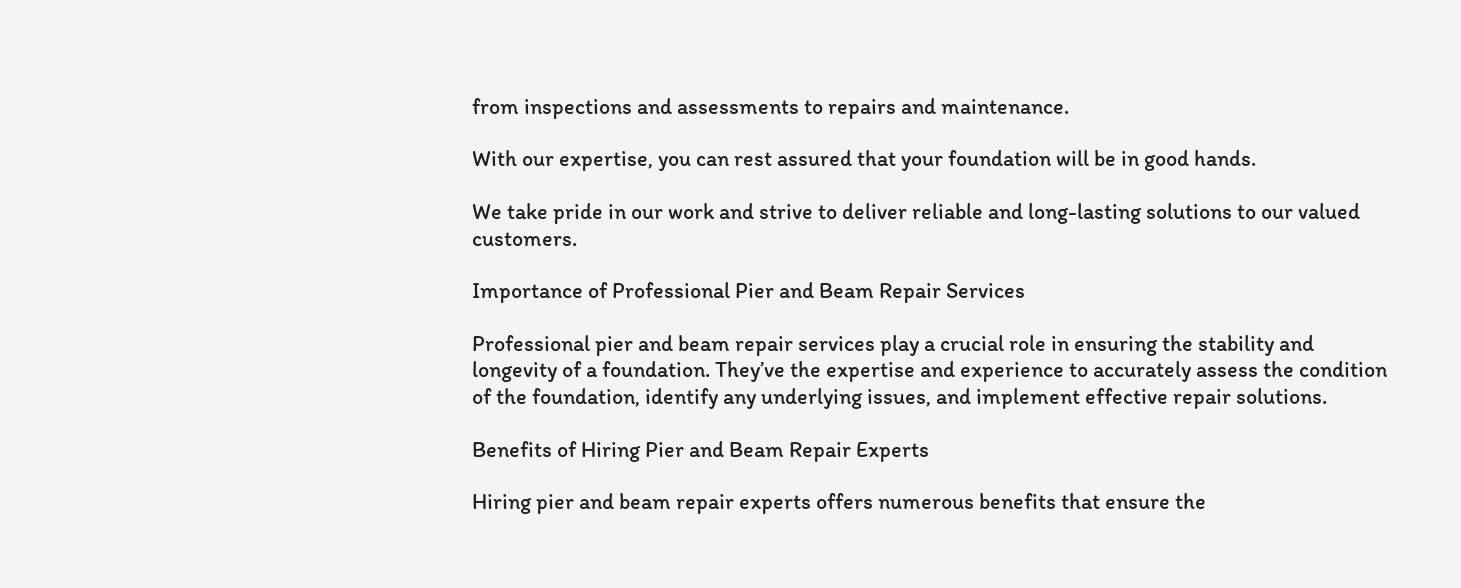from inspections and assessments to repairs and maintenance.

With our expertise, you can rest assured that your foundation will be in good hands.

We take pride in our work and strive to deliver reliable and long-lasting solutions to our valued customers.

Importance of Professional Pier and Beam Repair Services

Professional pier and beam repair services play a crucial role in ensuring the stability and longevity of a foundation. They’ve the expertise and experience to accurately assess the condition of the foundation, identify any underlying issues, and implement effective repair solutions.

Benefits of Hiring Pier and Beam Repair Experts

Hiring pier and beam repair experts offers numerous benefits that ensure the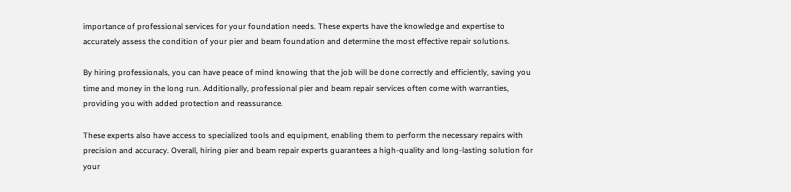importance of professional services for your foundation needs. These experts have the knowledge and expertise to accurately assess the condition of your pier and beam foundation and determine the most effective repair solutions.

By hiring professionals, you can have peace of mind knowing that the job will be done correctly and efficiently, saving you time and money in the long run. Additionally, professional pier and beam repair services often come with warranties, providing you with added protection and reassurance.

These experts also have access to specialized tools and equipment, enabling them to perform the necessary repairs with precision and accuracy. Overall, hiring pier and beam repair experts guarantees a high-quality and long-lasting solution for your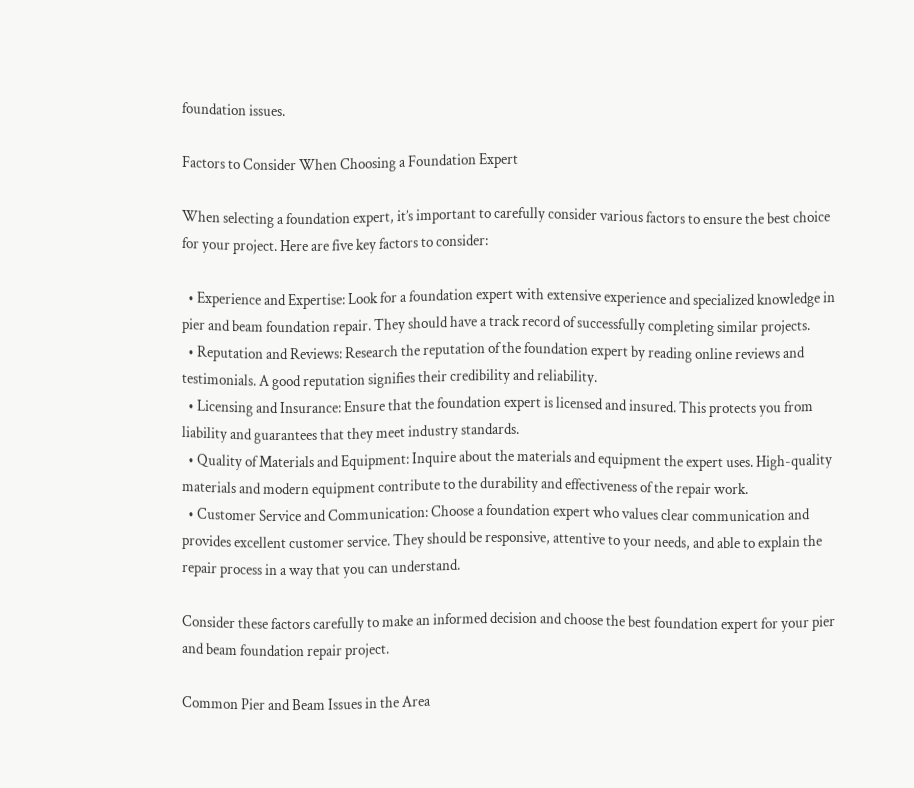foundation issues.

Factors to Consider When Choosing a Foundation Expert

When selecting a foundation expert, it’s important to carefully consider various factors to ensure the best choice for your project. Here are five key factors to consider:

  • Experience and Expertise: Look for a foundation expert with extensive experience and specialized knowledge in pier and beam foundation repair. They should have a track record of successfully completing similar projects.
  • Reputation and Reviews: Research the reputation of the foundation expert by reading online reviews and testimonials. A good reputation signifies their credibility and reliability.
  • Licensing and Insurance: Ensure that the foundation expert is licensed and insured. This protects you from liability and guarantees that they meet industry standards.
  • Quality of Materials and Equipment: Inquire about the materials and equipment the expert uses. High-quality materials and modern equipment contribute to the durability and effectiveness of the repair work.
  • Customer Service and Communication: Choose a foundation expert who values clear communication and provides excellent customer service. They should be responsive, attentive to your needs, and able to explain the repair process in a way that you can understand.

Consider these factors carefully to make an informed decision and choose the best foundation expert for your pier and beam foundation repair project.

Common Pier and Beam Issues in the Area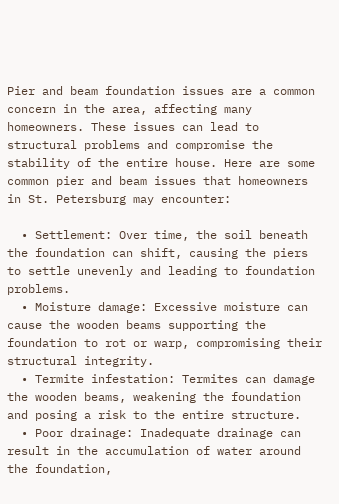Pier and beam foundation issues are a common concern in the area, affecting many homeowners. These issues can lead to structural problems and compromise the stability of the entire house. Here are some common pier and beam issues that homeowners in St. Petersburg may encounter:

  • Settlement: Over time, the soil beneath the foundation can shift, causing the piers to settle unevenly and leading to foundation problems.
  • Moisture damage: Excessive moisture can cause the wooden beams supporting the foundation to rot or warp, compromising their structural integrity.
  • Termite infestation: Termites can damage the wooden beams, weakening the foundation and posing a risk to the entire structure.
  • Poor drainage: Inadequate drainage can result in the accumulation of water around the foundation,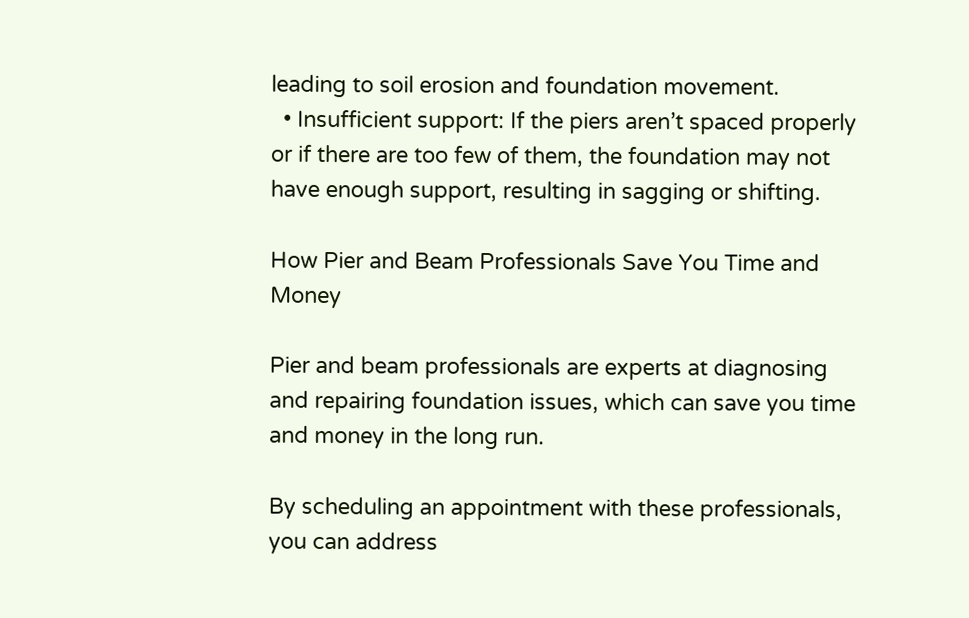leading to soil erosion and foundation movement.
  • Insufficient support: If the piers aren’t spaced properly or if there are too few of them, the foundation may not have enough support, resulting in sagging or shifting.

How Pier and Beam Professionals Save You Time and Money

Pier and beam professionals are experts at diagnosing and repairing foundation issues, which can save you time and money in the long run.

By scheduling an appointment with these professionals, you can address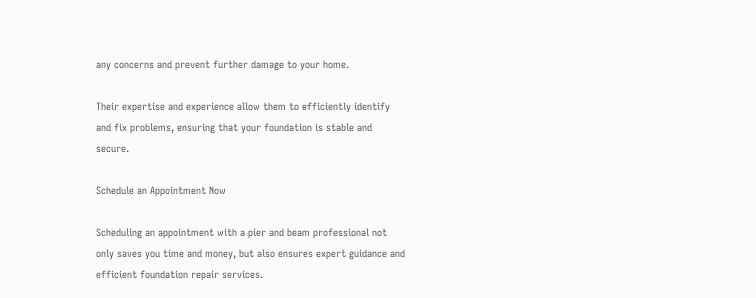any concerns and prevent further damage to your home.

Their expertise and experience allow them to efficiently identify and fix problems, ensuring that your foundation is stable and secure.

Schedule an Appointment Now

Scheduling an appointment with a pier and beam professional not only saves you time and money, but also ensures expert guidance and efficient foundation repair services.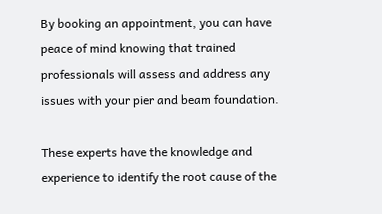By booking an appointment, you can have peace of mind knowing that trained professionals will assess and address any issues with your pier and beam foundation.

These experts have the knowledge and experience to identify the root cause of the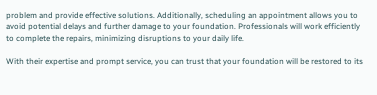problem and provide effective solutions. Additionally, scheduling an appointment allows you to avoid potential delays and further damage to your foundation. Professionals will work efficiently to complete the repairs, minimizing disruptions to your daily life.

With their expertise and prompt service, you can trust that your foundation will be restored to its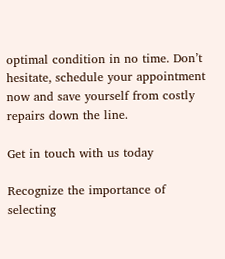optimal condition in no time. Don’t hesitate, schedule your appointment now and save yourself from costly repairs down the line.

Get in touch with us today

Recognize the importance of selecting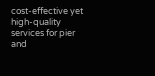cost-effective yet high-quality services for pier and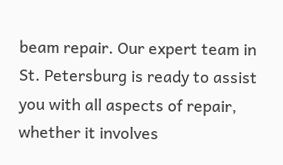beam repair. Our expert team in St. Petersburg is ready to assist you with all aspects of repair, whether it involves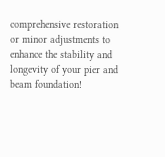comprehensive restoration or minor adjustments to enhance the stability and longevity of your pier and beam foundation!